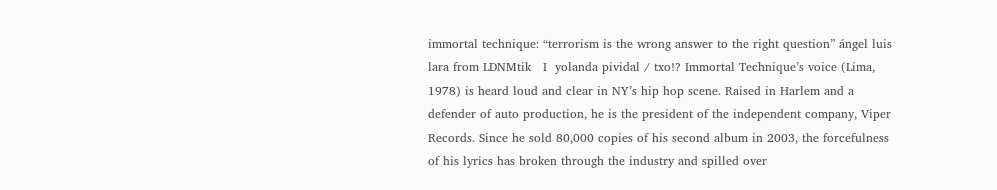immortal technique: “terrorism is the wrong answer to the right question” ángel luis lara from LDNMtik   I  yolanda pividal / txo!? Immortal Technique’s voice (Lima, 1978) is heard loud and clear in NY’s hip hop scene. Raised in Harlem and a defender of auto production, he is the president of the independent company, Viper Records. Since he sold 80,000 copies of his second album in 2003, the forcefulness of his lyrics has broken through the industry and spilled over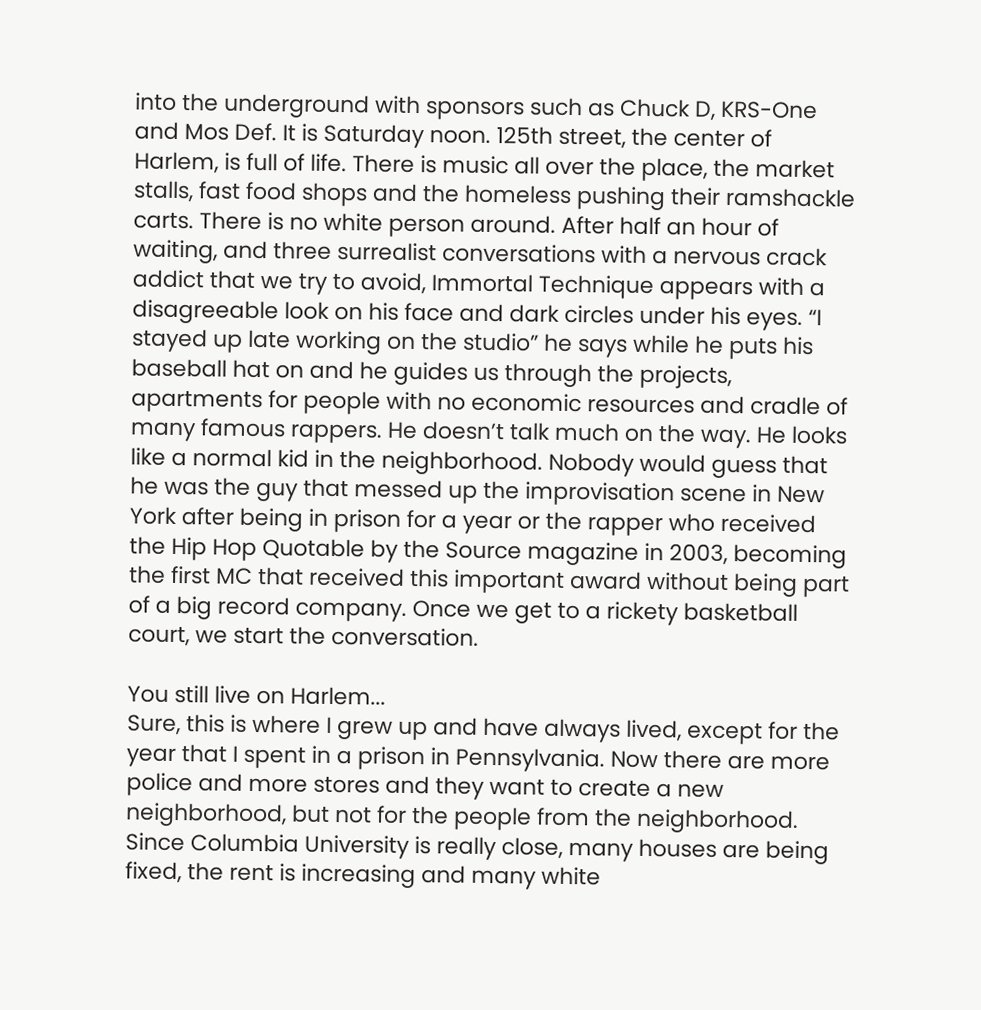into the underground with sponsors such as Chuck D, KRS-One and Mos Def. It is Saturday noon. 125th street, the center of Harlem, is full of life. There is music all over the place, the market stalls, fast food shops and the homeless pushing their ramshackle carts. There is no white person around. After half an hour of waiting, and three surrealist conversations with a nervous crack addict that we try to avoid, Immortal Technique appears with a disagreeable look on his face and dark circles under his eyes. “I stayed up late working on the studio” he says while he puts his baseball hat on and he guides us through the projects, apartments for people with no economic resources and cradle of many famous rappers. He doesn’t talk much on the way. He looks like a normal kid in the neighborhood. Nobody would guess that he was the guy that messed up the improvisation scene in New York after being in prison for a year or the rapper who received the Hip Hop Quotable by the Source magazine in 2003, becoming the first MC that received this important award without being part of a big record company. Once we get to a rickety basketball court, we start the conversation.

You still live on Harlem...
Sure, this is where I grew up and have always lived, except for the year that I spent in a prison in Pennsylvania. Now there are more police and more stores and they want to create a new neighborhood, but not for the people from the neighborhood. Since Columbia University is really close, many houses are being fixed, the rent is increasing and many white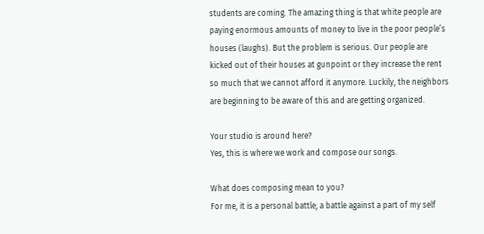students are coming. The amazing thing is that white people are paying enormous amounts of money to live in the poor people’s houses (laughs). But the problem is serious. Our people are kicked out of their houses at gunpoint or they increase the rent so much that we cannot afford it anymore. Luckily, the neighbors are beginning to be aware of this and are getting organized.

Your studio is around here?
Yes, this is where we work and compose our songs.

What does composing mean to you?
For me, it is a personal battle; a battle against a part of my self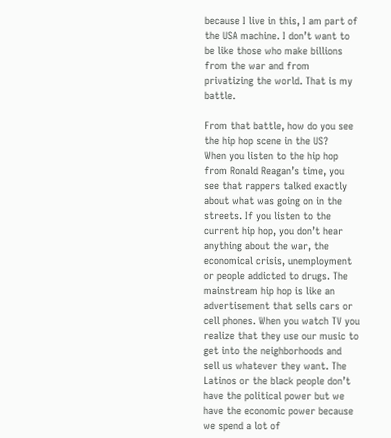because I live in this, I am part of the USA machine. I don’t want to be like those who make billions from the war and from privatizing the world. That is my battle.

From that battle, how do you see the hip hop scene in the US?
When you listen to the hip hop from Ronald Reagan’s time, you see that rappers talked exactly about what was going on in the streets. If you listen to the current hip hop, you don’t hear anything about the war, the economical crisis, unemployment or people addicted to drugs. The mainstream hip hop is like an advertisement that sells cars or cell phones. When you watch TV you realize that they use our music to get into the neighborhoods and sell us whatever they want. The Latinos or the black people don’t have the political power but we have the economic power because we spend a lot of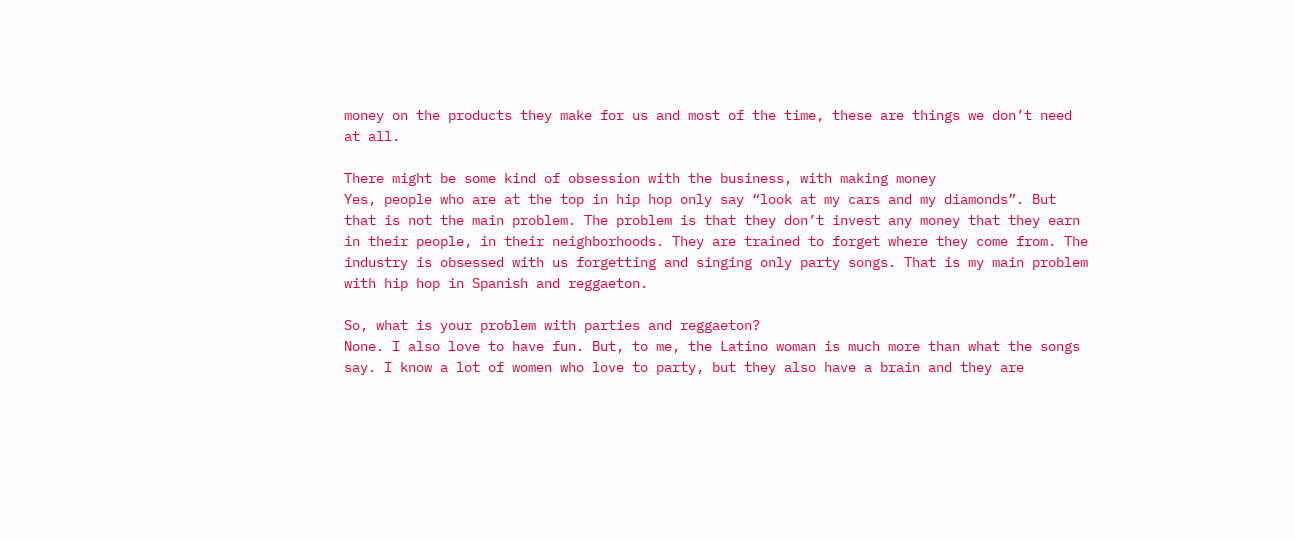money on the products they make for us and most of the time, these are things we don’t need at all.

There might be some kind of obsession with the business, with making money
Yes, people who are at the top in hip hop only say “look at my cars and my diamonds”. But that is not the main problem. The problem is that they don’t invest any money that they earn in their people, in their neighborhoods. They are trained to forget where they come from. The industry is obsessed with us forgetting and singing only party songs. That is my main problem with hip hop in Spanish and reggaeton.

So, what is your problem with parties and reggaeton?
None. I also love to have fun. But, to me, the Latino woman is much more than what the songs say. I know a lot of women who love to party, but they also have a brain and they are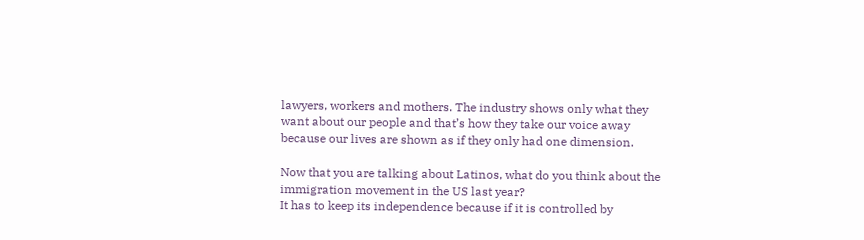lawyers, workers and mothers. The industry shows only what they want about our people and that’s how they take our voice away because our lives are shown as if they only had one dimension.

Now that you are talking about Latinos, what do you think about the immigration movement in the US last year?
It has to keep its independence because if it is controlled by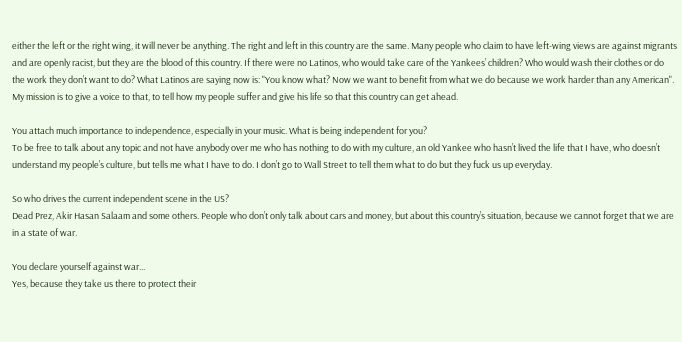either the left or the right wing, it will never be anything. The right and left in this country are the same. Many people who claim to have left-wing views are against migrants and are openly racist, but they are the blood of this country. If there were no Latinos, who would take care of the Yankees’ children? Who would wash their clothes or do the work they don’t want to do? What Latinos are saying now is: "You know what? Now we want to benefit from what we do because we work harder than any American". My mission is to give a voice to that, to tell how my people suffer and give his life so that this country can get ahead.

You attach much importance to independence, especially in your music. What is being independent for you?
To be free to talk about any topic and not have anybody over me who has nothing to do with my culture, an old Yankee who hasn’t lived the life that I have, who doesn’t understand my people’s culture, but tells me what I have to do. I don’t go to Wall Street to tell them what to do but they fuck us up everyday.

So who drives the current independent scene in the US?
Dead Prez, Akir Hasan Salaam and some others. People who don’t only talk about cars and money, but about this country’s situation, because we cannot forget that we are in a state of war.

You declare yourself against war...
Yes, because they take us there to protect their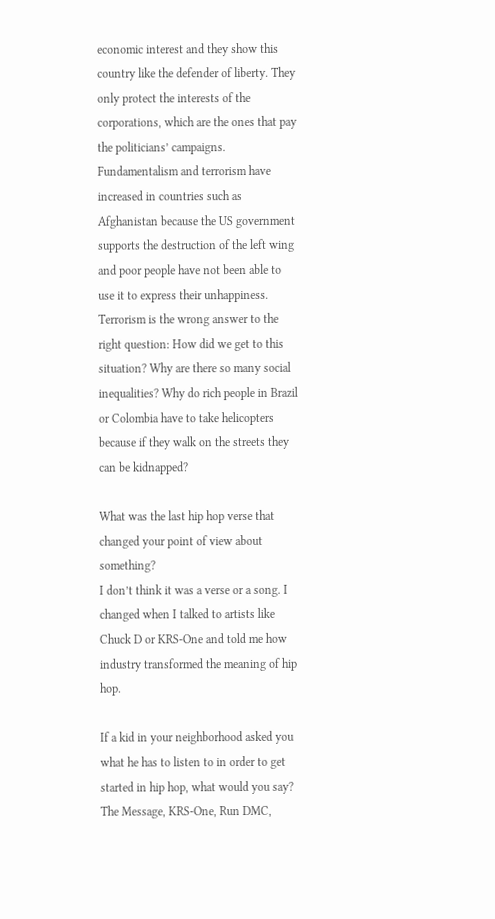economic interest and they show this country like the defender of liberty. They only protect the interests of the corporations, which are the ones that pay the politicians’ campaigns. Fundamentalism and terrorism have increased in countries such as Afghanistan because the US government supports the destruction of the left wing and poor people have not been able to use it to express their unhappiness. Terrorism is the wrong answer to the right question: How did we get to this situation? Why are there so many social inequalities? Why do rich people in Brazil or Colombia have to take helicopters because if they walk on the streets they can be kidnapped?

What was the last hip hop verse that changed your point of view about something?
I don’t think it was a verse or a song. I changed when I talked to artists like Chuck D or KRS-One and told me how industry transformed the meaning of hip hop.

If a kid in your neighborhood asked you what he has to listen to in order to get started in hip hop, what would you say?
The Message, KRS-One, Run DMC,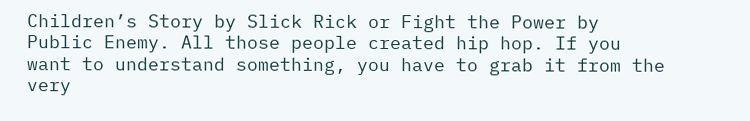Children’s Story by Slick Rick or Fight the Power by Public Enemy. All those people created hip hop. If you want to understand something, you have to grab it from the very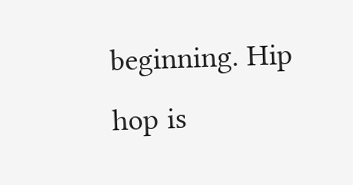beginning. Hip hop is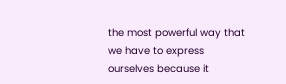the most powerful way that we have to express ourselves because it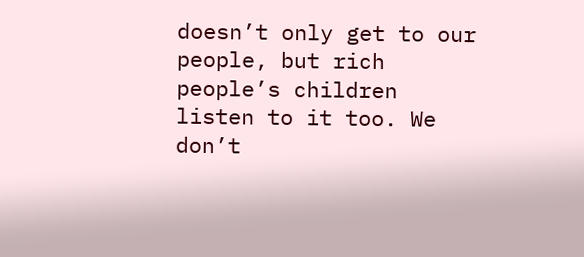doesn’t only get to our people, but rich people’s children listen to it too. We don’t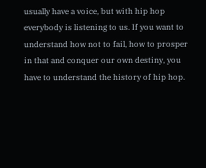usually have a voice, but with hip hop everybody is listening to us. If you want to understand how not to fail, how to prosper in that and conquer our own destiny, you have to understand the history of hip hop.